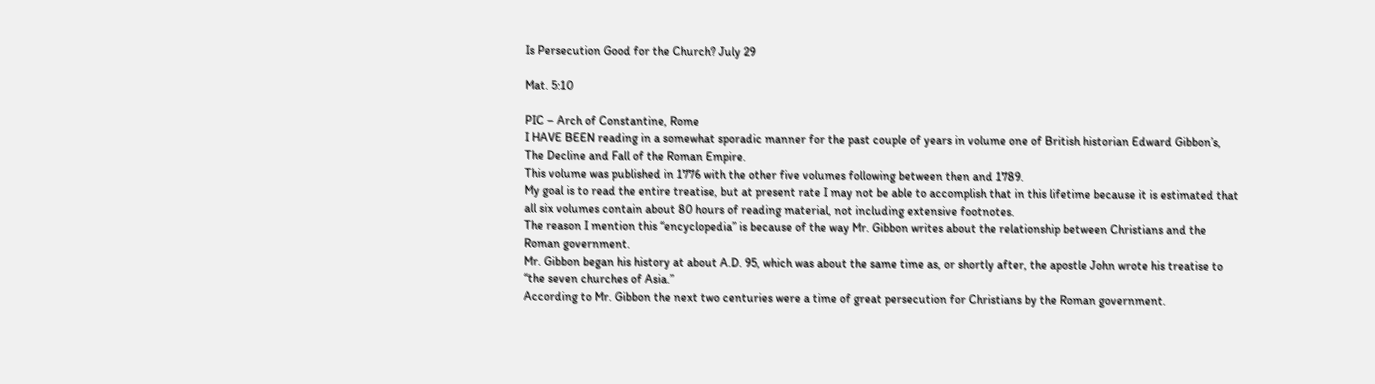Is Persecution Good for the Church? July 29

Mat. 5:10

PIC – Arch of Constantine, Rome
I HAVE BEEN reading in a somewhat sporadic manner for the past couple of years in volume one of British historian Edward Gibbon’s, The Decline and Fall of the Roman Empire.
This volume was published in 1776 with the other five volumes following between then and 1789.
My goal is to read the entire treatise, but at present rate I may not be able to accomplish that in this lifetime because it is estimated that all six volumes contain about 80 hours of reading material, not including extensive footnotes.
The reason I mention this “encyclopedia” is because of the way Mr. Gibbon writes about the relationship between Christians and the Roman government.
Mr. Gibbon began his history at about A.D. 95, which was about the same time as, or shortly after, the apostle John wrote his treatise to “the seven churches of Asia.”
According to Mr. Gibbon the next two centuries were a time of great persecution for Christians by the Roman government.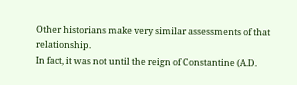Other historians make very similar assessments of that relationship.
In fact, it was not until the reign of Constantine (A.D.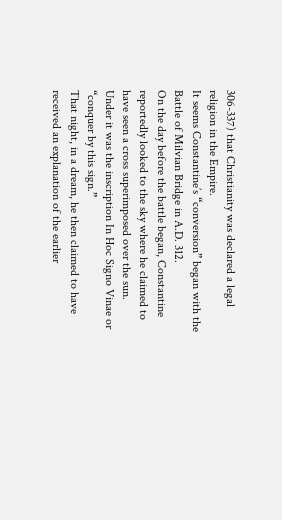306-337) that Christianity was declared a legal religion in the Empire.
It seems Constantine’s “conversion” began with the Battle of Milvian Bridge in A.D. 312.
On the day before the battle began, Constantine reportedly looked to the sky where he claimed to have seen a cross superimposed over the sun.
Under it was the inscription In Hoc Signo Vinae or “conquer by this sign.”
That night, in a dream, he then claimed to have received an explanation of the earlier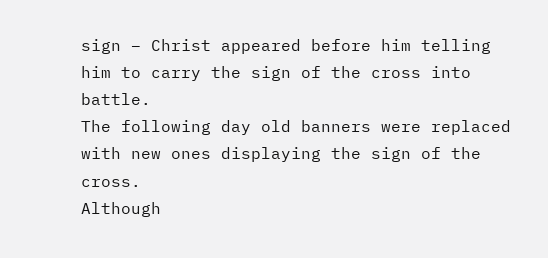sign – Christ appeared before him telling him to carry the sign of the cross into battle.
The following day old banners were replaced with new ones displaying the sign of the cross.
Although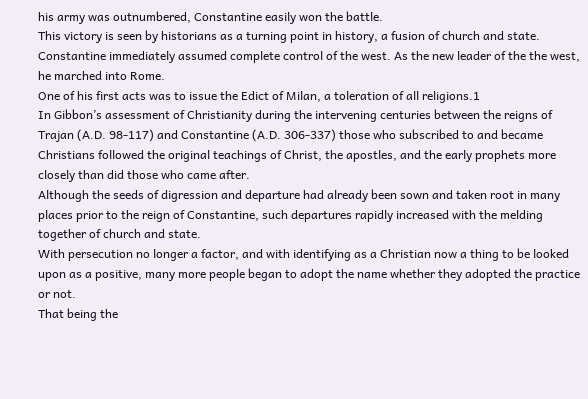his army was outnumbered, Constantine easily won the battle.
This victory is seen by historians as a turning point in history, a fusion of church and state.
Constantine immediately assumed complete control of the west. As the new leader of the the west, he marched into Rome.
One of his first acts was to issue the Edict of Milan, a toleration of all religions.1
In Gibbon’s assessment of Christianity during the intervening centuries between the reigns of Trajan (A.D. 98-117) and Constantine (A.D. 306-337) those who subscribed to and became Christians followed the original teachings of Christ, the apostles, and the early prophets more closely than did those who came after.
Although the seeds of digression and departure had already been sown and taken root in many places prior to the reign of Constantine, such departures rapidly increased with the melding together of church and state.
With persecution no longer a factor, and with identifying as a Christian now a thing to be looked upon as a positive, many more people began to adopt the name whether they adopted the practice or not.
That being the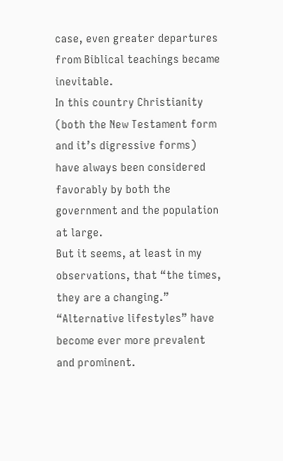case, even greater departures from Biblical teachings became inevitable.
In this country Christianity (both the New Testament form and it’s digressive forms) have always been considered favorably by both the government and the population at large.
But it seems, at least in my observations, that “the times, they are a changing.”
“Alternative lifestyles” have become ever more prevalent and prominent.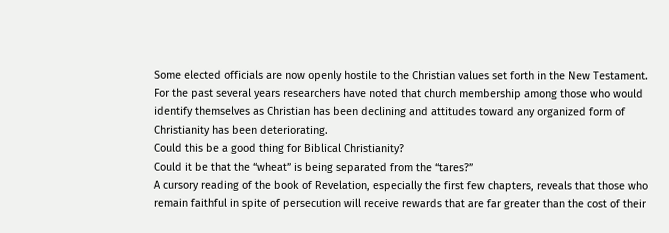Some elected officials are now openly hostile to the Christian values set forth in the New Testament.
For the past several years researchers have noted that church membership among those who would identify themselves as Christian has been declining and attitudes toward any organized form of Christianity has been deteriorating.
Could this be a good thing for Biblical Christianity?
Could it be that the “wheat” is being separated from the “tares?”
A cursory reading of the book of Revelation, especially the first few chapters, reveals that those who remain faithful in spite of persecution will receive rewards that are far greater than the cost of their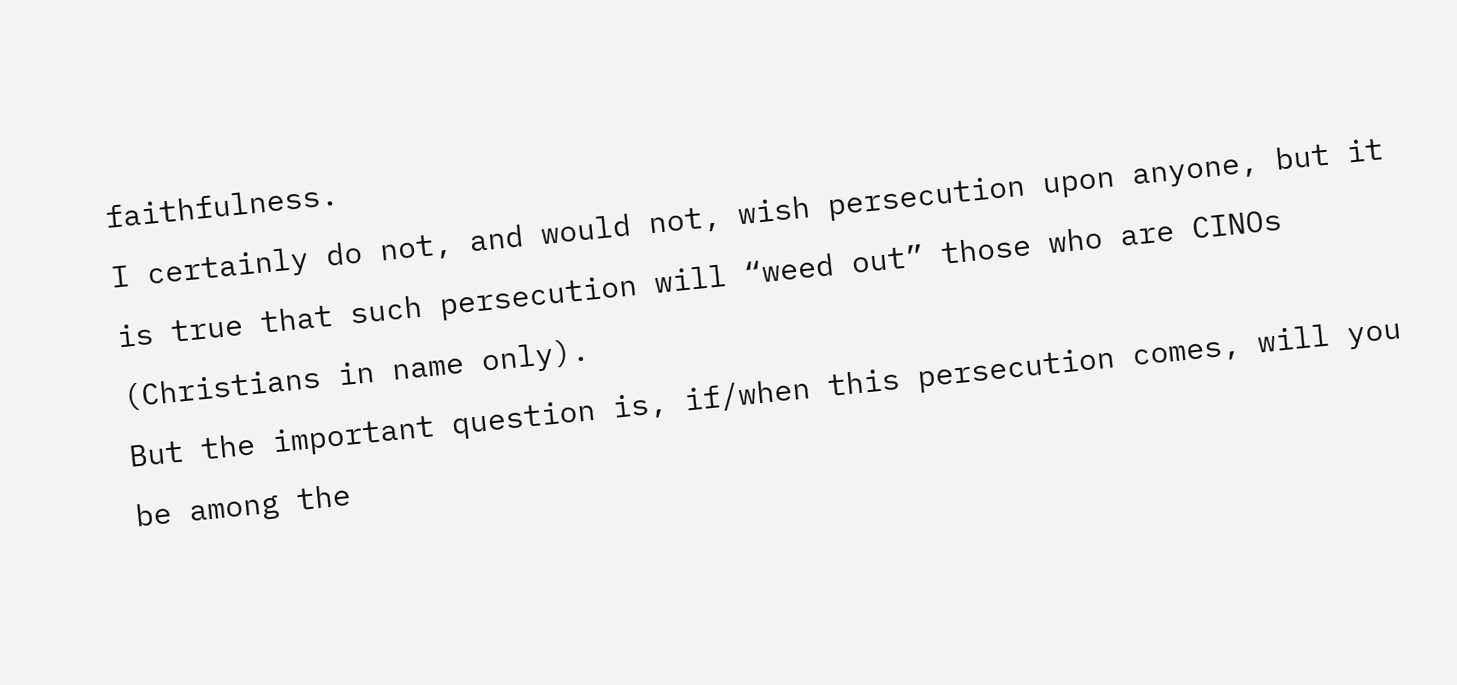faithfulness.
I certainly do not, and would not, wish persecution upon anyone, but it is true that such persecution will “weed out” those who are CINOs (Christians in name only).
But the important question is, if/when this persecution comes, will you be among the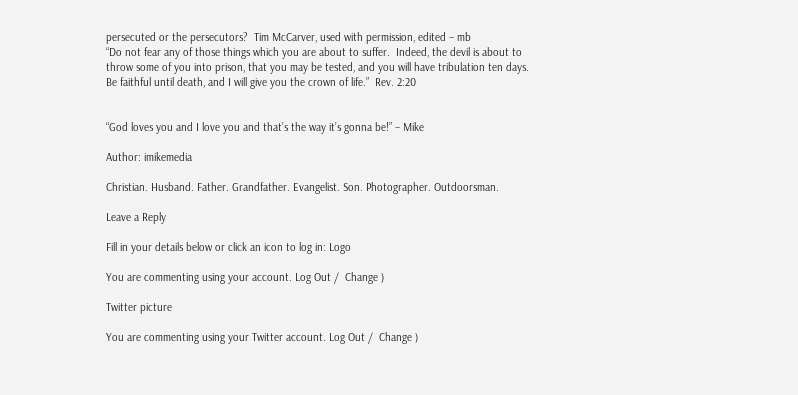persecuted or the persecutors?  Tim McCarver, used with permission, edited – mb
“Do not fear any of those things which you are about to suffer.  Indeed, the devil is about to throw some of you into prison, that you may be tested, and you will have tribulation ten days.  Be faithful until death, and I will give you the crown of life.”  Rev. 2:20


“God loves you and I love you and that’s the way it’s gonna be!” – Mike

Author: imikemedia

Christian. Husband. Father. Grandfather. Evangelist. Son. Photographer. Outdoorsman.

Leave a Reply

Fill in your details below or click an icon to log in: Logo

You are commenting using your account. Log Out /  Change )

Twitter picture

You are commenting using your Twitter account. Log Out /  Change )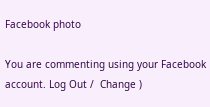Facebook photo

You are commenting using your Facebook account. Log Out /  Change )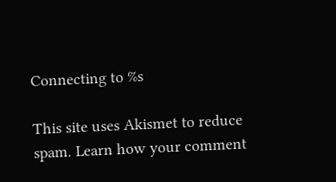Connecting to %s

This site uses Akismet to reduce spam. Learn how your comment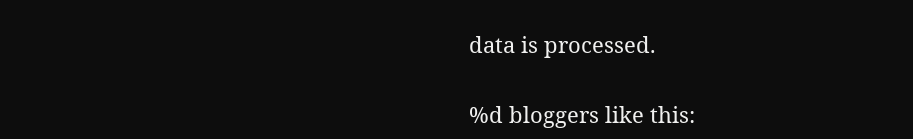data is processed.

%d bloggers like this: